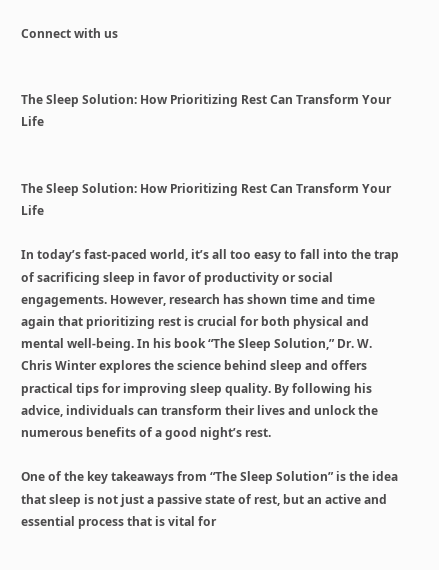Connect with us


The Sleep Solution: How Prioritizing Rest Can Transform Your Life


The Sleep Solution: How Prioritizing Rest Can Transform Your Life

In today’s fast-paced world, it’s all too easy to fall into the trap of sacrificing sleep in favor of productivity or social engagements. However, research has shown time and time again that prioritizing rest is crucial for both physical and mental well-being. In his book “The Sleep Solution,” Dr. W. Chris Winter explores the science behind sleep and offers practical tips for improving sleep quality. By following his advice, individuals can transform their lives and unlock the numerous benefits of a good night’s rest.

One of the key takeaways from “The Sleep Solution” is the idea that sleep is not just a passive state of rest, but an active and essential process that is vital for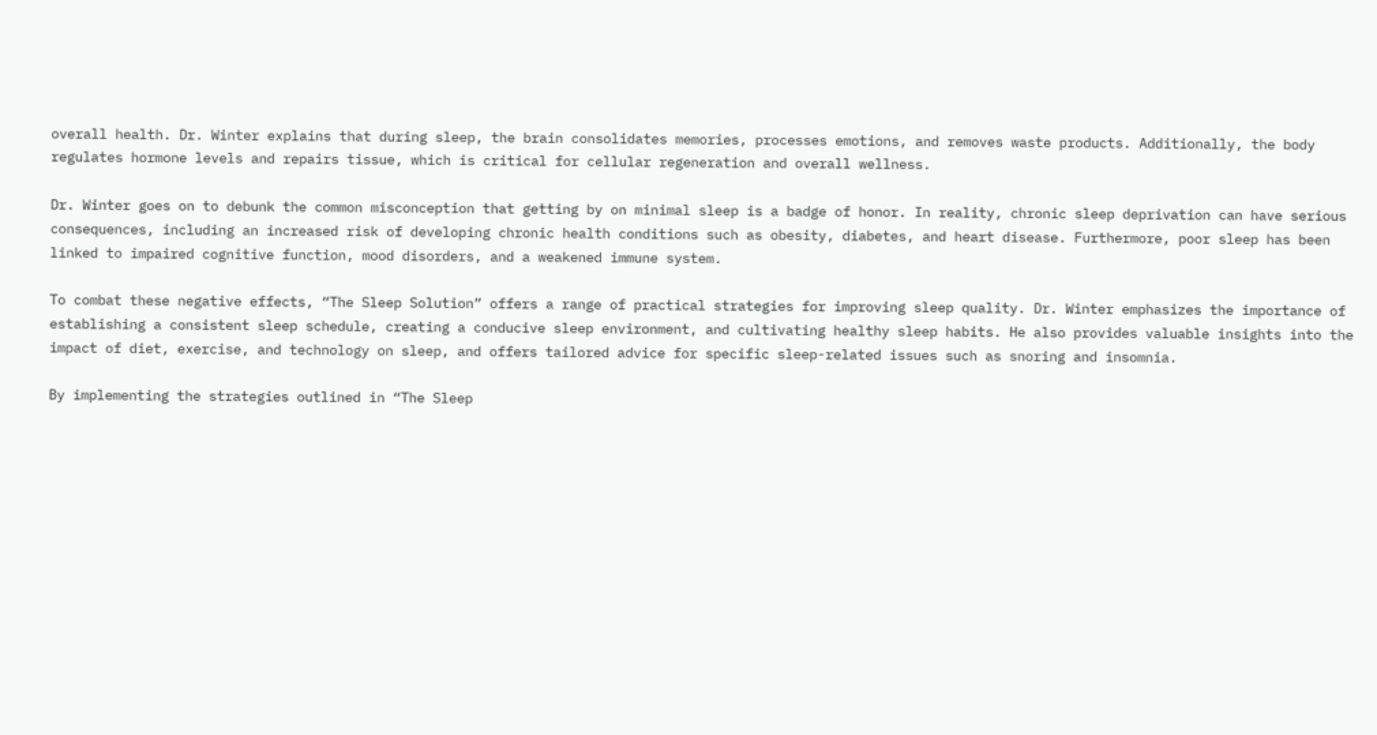overall health. Dr. Winter explains that during sleep, the brain consolidates memories, processes emotions, and removes waste products. Additionally, the body regulates hormone levels and repairs tissue, which is critical for cellular regeneration and overall wellness.

Dr. Winter goes on to debunk the common misconception that getting by on minimal sleep is a badge of honor. In reality, chronic sleep deprivation can have serious consequences, including an increased risk of developing chronic health conditions such as obesity, diabetes, and heart disease. Furthermore, poor sleep has been linked to impaired cognitive function, mood disorders, and a weakened immune system.

To combat these negative effects, “The Sleep Solution” offers a range of practical strategies for improving sleep quality. Dr. Winter emphasizes the importance of establishing a consistent sleep schedule, creating a conducive sleep environment, and cultivating healthy sleep habits. He also provides valuable insights into the impact of diet, exercise, and technology on sleep, and offers tailored advice for specific sleep-related issues such as snoring and insomnia.

By implementing the strategies outlined in “The Sleep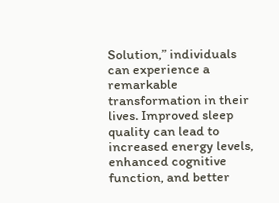Solution,” individuals can experience a remarkable transformation in their lives. Improved sleep quality can lead to increased energy levels, enhanced cognitive function, and better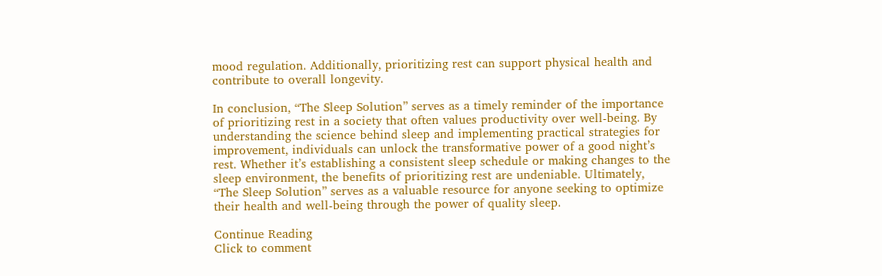mood regulation. Additionally, prioritizing rest can support physical health and contribute to overall longevity.

In conclusion, “The Sleep Solution” serves as a timely reminder of the importance of prioritizing rest in a society that often values productivity over well-being. By understanding the science behind sleep and implementing practical strategies for improvement, individuals can unlock the transformative power of a good night’s rest. Whether it’s establishing a consistent sleep schedule or making changes to the sleep environment, the benefits of prioritizing rest are undeniable. Ultimately, “The Sleep Solution” serves as a valuable resource for anyone seeking to optimize their health and well-being through the power of quality sleep.

Continue Reading
Click to comment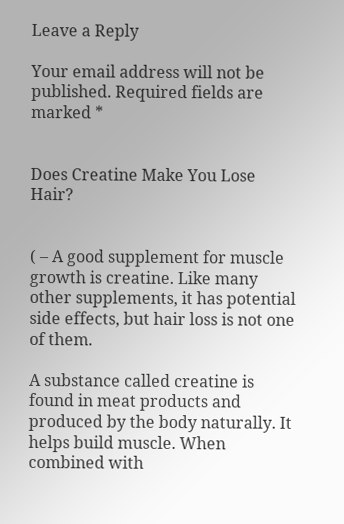Leave a Reply

Your email address will not be published. Required fields are marked *


Does Creatine Make You Lose Hair?


( – A good supplement for muscle growth is creatine. Like many other supplements, it has potential side effects, but hair loss is not one of them.

A substance called creatine is found in meat products and produced by the body naturally. It helps build muscle. When combined with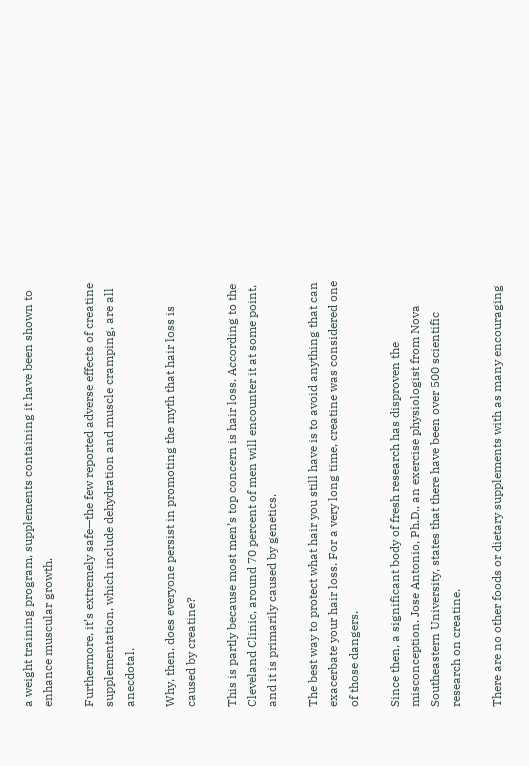a weight training program, supplements containing it have been shown to enhance muscular growth.

Furthermore, it’s extremely safe—the few reported adverse effects of creatine supplementation, which include dehydration and muscle cramping, are all anecdotal.

Why, then, does everyone persist in promoting the myth that hair loss is caused by creatine?

This is partly because most men’s top concern is hair loss. According to the Cleveland Clinic, around 70 percent of men will encounter it at some point, and it is primarily caused by genetics.

The best way to protect what hair you still have is to avoid anything that can exacerbate your hair loss. For a very long time, creatine was considered one of those dangers.

Since then, a significant body of fresh research has disproven the misconception. Jose Antonio, Ph.D., an exercise physiologist from Nova Southeastern University, states that there have been over 500 scientific research on creatine.

There are no other foods or dietary supplements with as many encouraging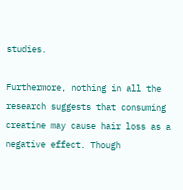studies.

Furthermore, nothing in all the research suggests that consuming creatine may cause hair loss as a negative effect. Though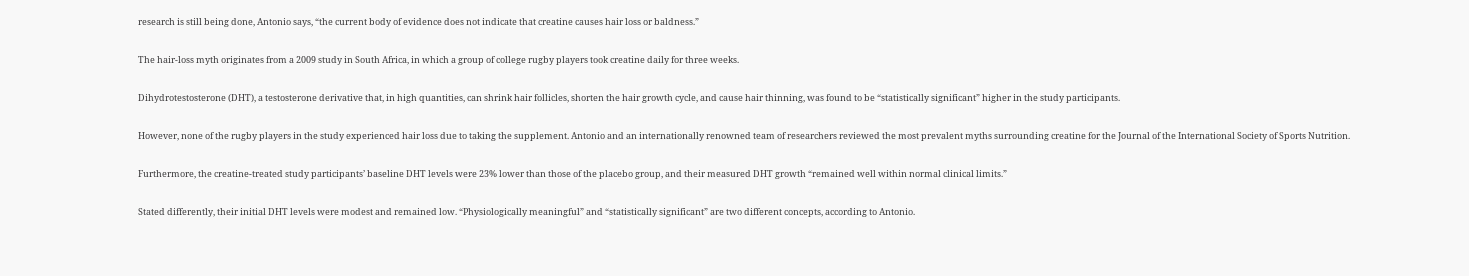research is still being done, Antonio says, “the current body of evidence does not indicate that creatine causes hair loss or baldness.”

The hair-loss myth originates from a 2009 study in South Africa, in which a group of college rugby players took creatine daily for three weeks.

Dihydrotestosterone (DHT), a testosterone derivative that, in high quantities, can shrink hair follicles, shorten the hair growth cycle, and cause hair thinning, was found to be “statistically significant” higher in the study participants.

However, none of the rugby players in the study experienced hair loss due to taking the supplement. Antonio and an internationally renowned team of researchers reviewed the most prevalent myths surrounding creatine for the Journal of the International Society of Sports Nutrition.

Furthermore, the creatine-treated study participants’ baseline DHT levels were 23% lower than those of the placebo group, and their measured DHT growth “remained well within normal clinical limits.”

Stated differently, their initial DHT levels were modest and remained low. “Physiologically meaningful” and “statistically significant” are two different concepts, according to Antonio.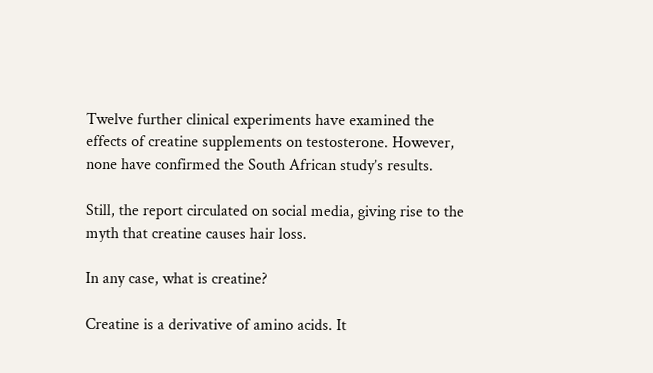Twelve further clinical experiments have examined the effects of creatine supplements on testosterone. However, none have confirmed the South African study’s results.

Still, the report circulated on social media, giving rise to the myth that creatine causes hair loss.

In any case, what is creatine?

Creatine is a derivative of amino acids. It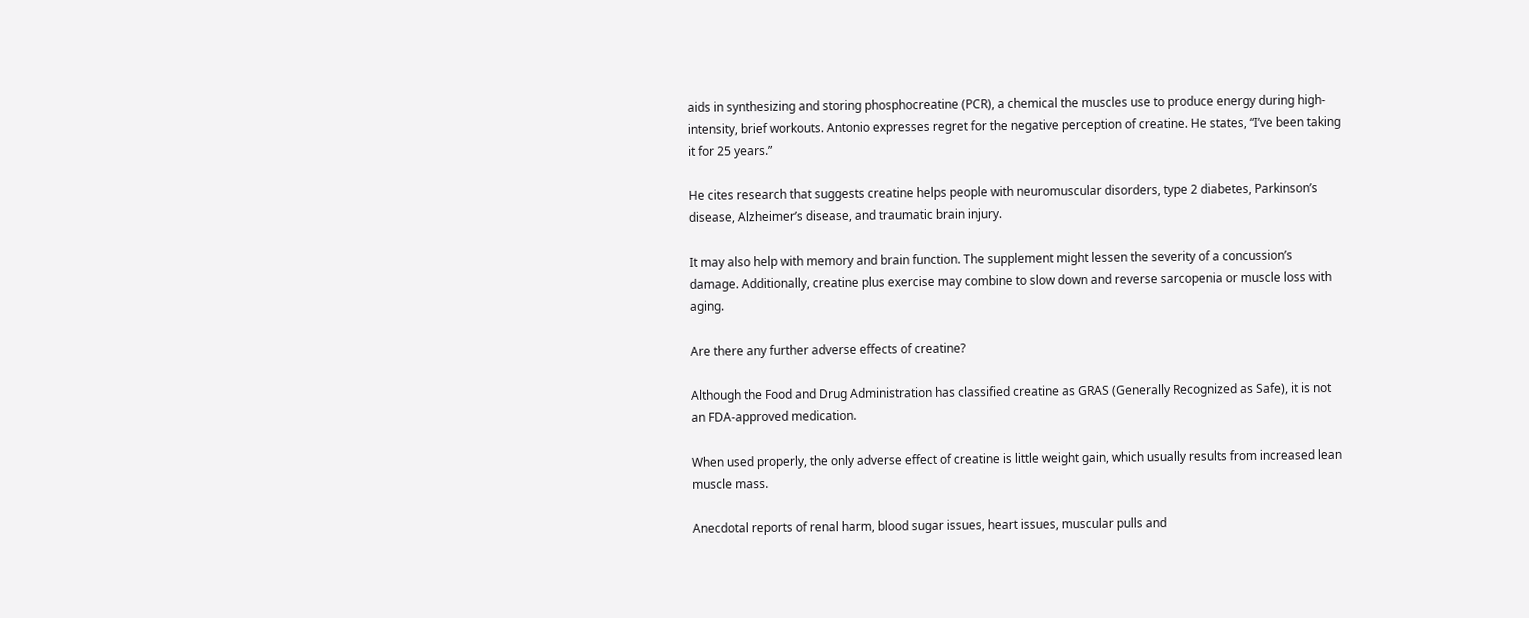aids in synthesizing and storing phosphocreatine (PCR), a chemical the muscles use to produce energy during high-intensity, brief workouts. Antonio expresses regret for the negative perception of creatine. He states, “I’ve been taking it for 25 years.”

He cites research that suggests creatine helps people with neuromuscular disorders, type 2 diabetes, Parkinson’s disease, Alzheimer’s disease, and traumatic brain injury.

It may also help with memory and brain function. The supplement might lessen the severity of a concussion’s damage. Additionally, creatine plus exercise may combine to slow down and reverse sarcopenia or muscle loss with aging.

Are there any further adverse effects of creatine?

Although the Food and Drug Administration has classified creatine as GRAS (Generally Recognized as Safe), it is not an FDA-approved medication.

When used properly, the only adverse effect of creatine is little weight gain, which usually results from increased lean muscle mass.

Anecdotal reports of renal harm, blood sugar issues, heart issues, muscular pulls and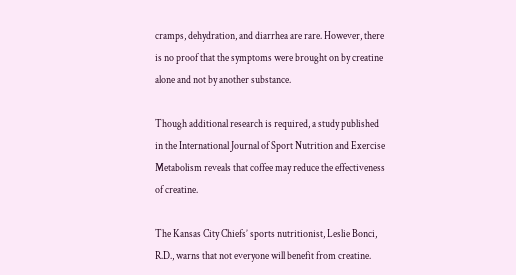cramps, dehydration, and diarrhea are rare. However, there is no proof that the symptoms were brought on by creatine alone and not by another substance.

Though additional research is required, a study published in the International Journal of Sport Nutrition and Exercise Metabolism reveals that coffee may reduce the effectiveness of creatine.

The Kansas City Chiefs’ sports nutritionist, Leslie Bonci, R.D., warns that not everyone will benefit from creatine.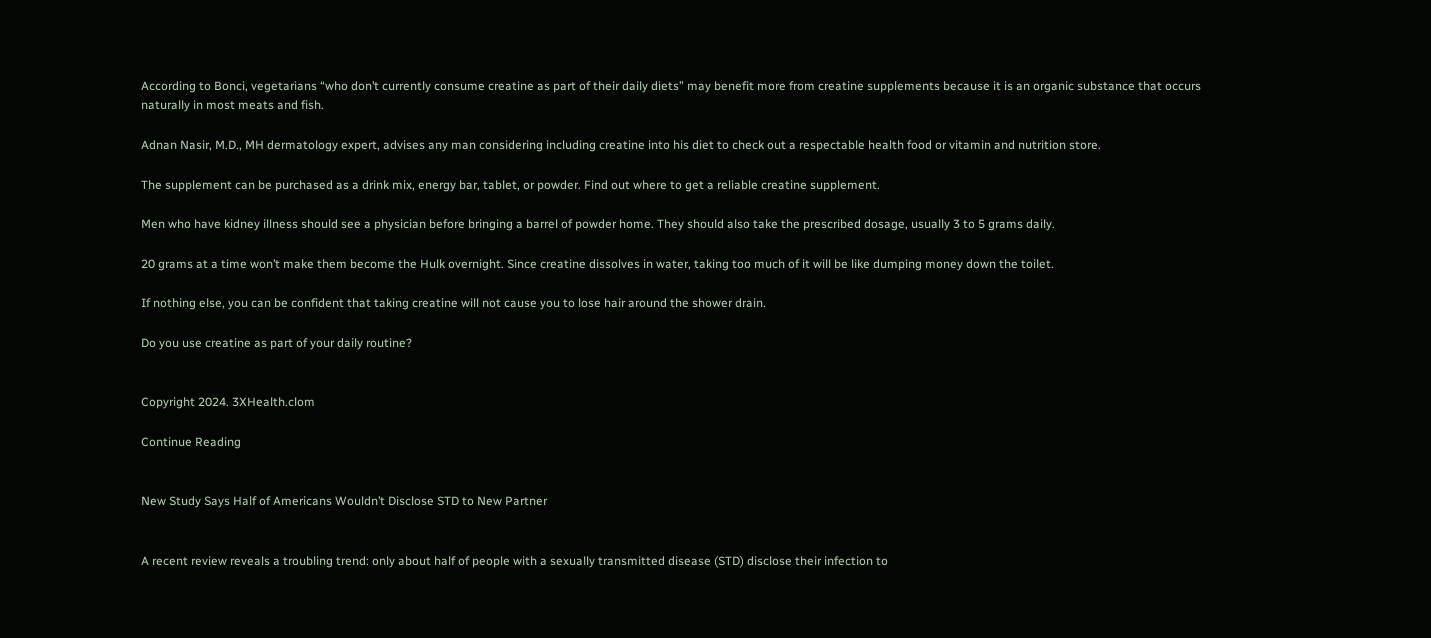According to Bonci, vegetarians “who don’t currently consume creatine as part of their daily diets” may benefit more from creatine supplements because it is an organic substance that occurs naturally in most meats and fish.

Adnan Nasir, M.D., MH dermatology expert, advises any man considering including creatine into his diet to check out a respectable health food or vitamin and nutrition store.

The supplement can be purchased as a drink mix, energy bar, tablet, or powder. Find out where to get a reliable creatine supplement.

Men who have kidney illness should see a physician before bringing a barrel of powder home. They should also take the prescribed dosage, usually 3 to 5 grams daily.

20 grams at a time won’t make them become the Hulk overnight. Since creatine dissolves in water, taking too much of it will be like dumping money down the toilet.

If nothing else, you can be confident that taking creatine will not cause you to lose hair around the shower drain.

Do you use creatine as part of your daily routine?


Copyright 2024. 3XHealth.clom

Continue Reading


New Study Says Half of Americans Wouldn’t Disclose STD to New Partner


A recent review reveals a troubling trend: only about half of people with a sexually transmitted disease (STD) disclose their infection to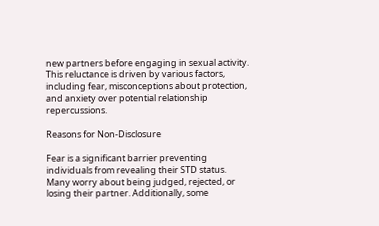new partners before engaging in sexual activity. This reluctance is driven by various factors, including fear, misconceptions about protection, and anxiety over potential relationship repercussions.

Reasons for Non-Disclosure

Fear is a significant barrier preventing individuals from revealing their STD status. Many worry about being judged, rejected, or losing their partner. Additionally, some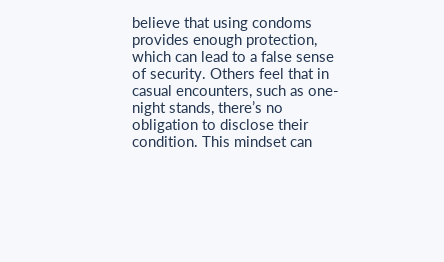believe that using condoms provides enough protection, which can lead to a false sense of security. Others feel that in casual encounters, such as one-night stands, there’s no obligation to disclose their condition. This mindset can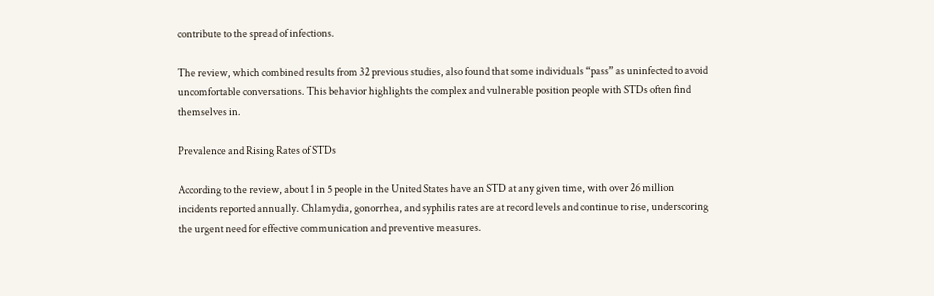contribute to the spread of infections.

The review, which combined results from 32 previous studies, also found that some individuals “pass” as uninfected to avoid uncomfortable conversations. This behavior highlights the complex and vulnerable position people with STDs often find themselves in.

Prevalence and Rising Rates of STDs

According to the review, about 1 in 5 people in the United States have an STD at any given time, with over 26 million incidents reported annually. Chlamydia, gonorrhea, and syphilis rates are at record levels and continue to rise, underscoring the urgent need for effective communication and preventive measures.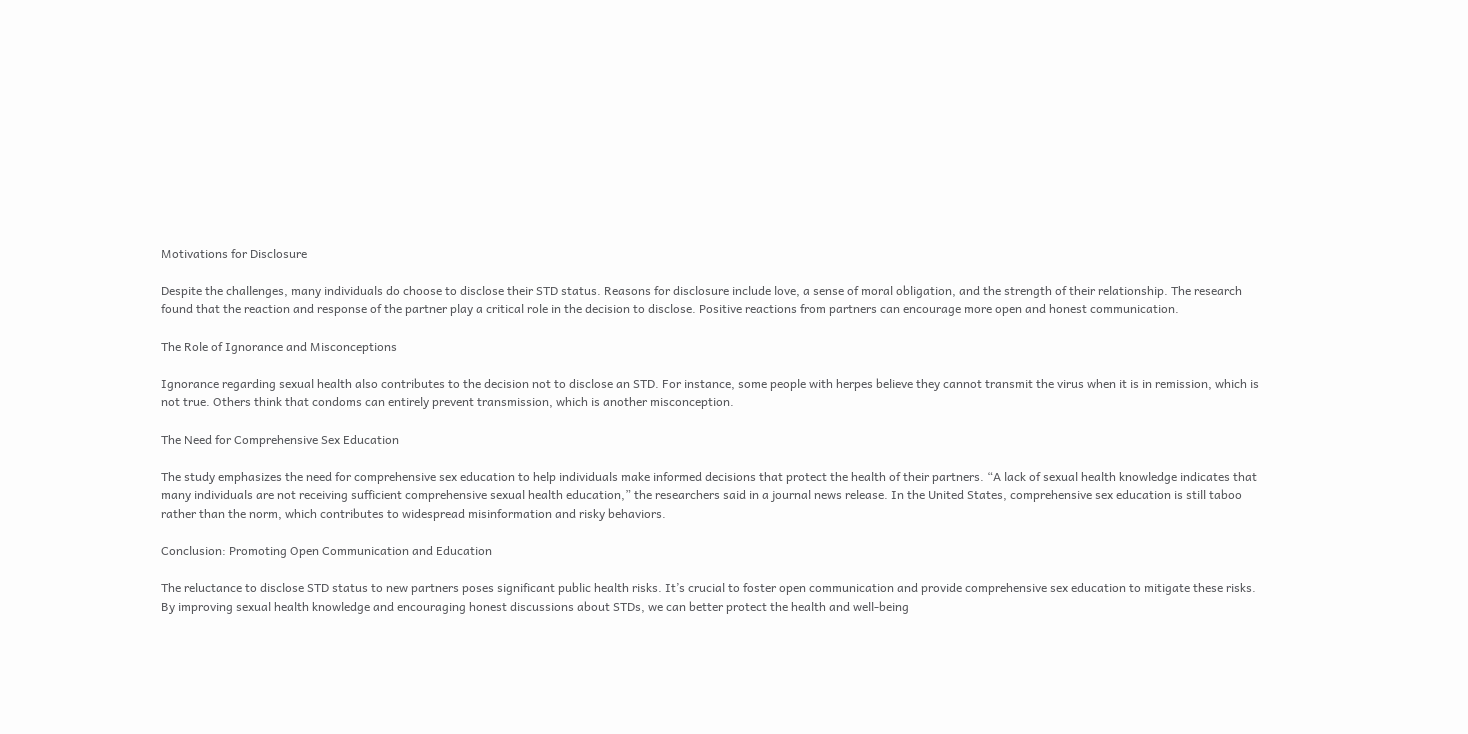Motivations for Disclosure

Despite the challenges, many individuals do choose to disclose their STD status. Reasons for disclosure include love, a sense of moral obligation, and the strength of their relationship. The research found that the reaction and response of the partner play a critical role in the decision to disclose. Positive reactions from partners can encourage more open and honest communication.

The Role of Ignorance and Misconceptions

Ignorance regarding sexual health also contributes to the decision not to disclose an STD. For instance, some people with herpes believe they cannot transmit the virus when it is in remission, which is not true. Others think that condoms can entirely prevent transmission, which is another misconception.

The Need for Comprehensive Sex Education

The study emphasizes the need for comprehensive sex education to help individuals make informed decisions that protect the health of their partners. “A lack of sexual health knowledge indicates that many individuals are not receiving sufficient comprehensive sexual health education,” the researchers said in a journal news release. In the United States, comprehensive sex education is still taboo rather than the norm, which contributes to widespread misinformation and risky behaviors.

Conclusion: Promoting Open Communication and Education

The reluctance to disclose STD status to new partners poses significant public health risks. It’s crucial to foster open communication and provide comprehensive sex education to mitigate these risks. By improving sexual health knowledge and encouraging honest discussions about STDs, we can better protect the health and well-being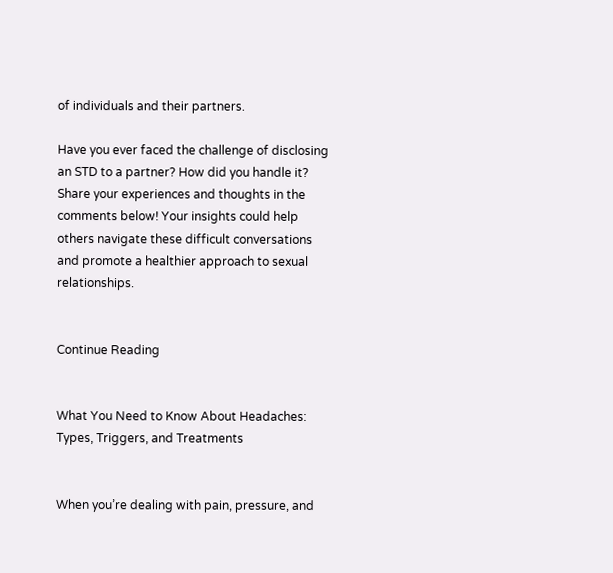of individuals and their partners.

Have you ever faced the challenge of disclosing an STD to a partner? How did you handle it? Share your experiences and thoughts in the comments below! Your insights could help others navigate these difficult conversations and promote a healthier approach to sexual relationships.


Continue Reading


What You Need to Know About Headaches: Types, Triggers, and Treatments


When you’re dealing with pain, pressure, and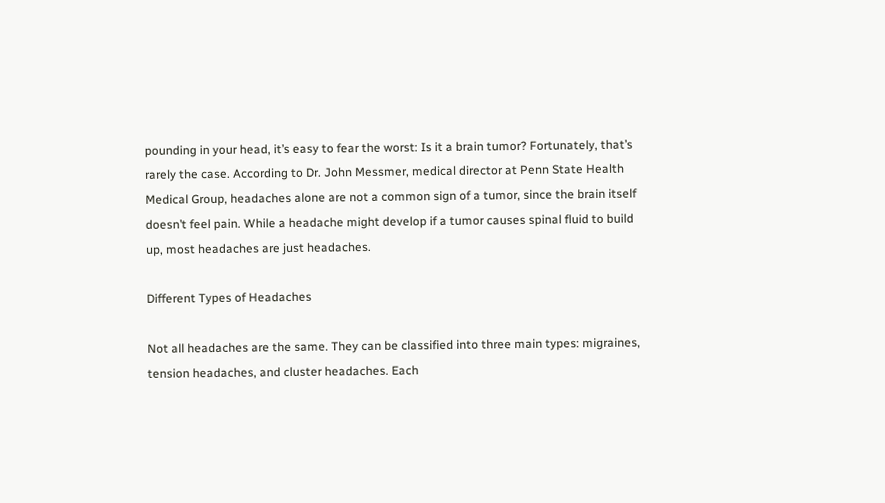pounding in your head, it’s easy to fear the worst: Is it a brain tumor? Fortunately, that’s rarely the case. According to Dr. John Messmer, medical director at Penn State Health Medical Group, headaches alone are not a common sign of a tumor, since the brain itself doesn’t feel pain. While a headache might develop if a tumor causes spinal fluid to build up, most headaches are just headaches.

Different Types of Headaches

Not all headaches are the same. They can be classified into three main types: migraines, tension headaches, and cluster headaches. Each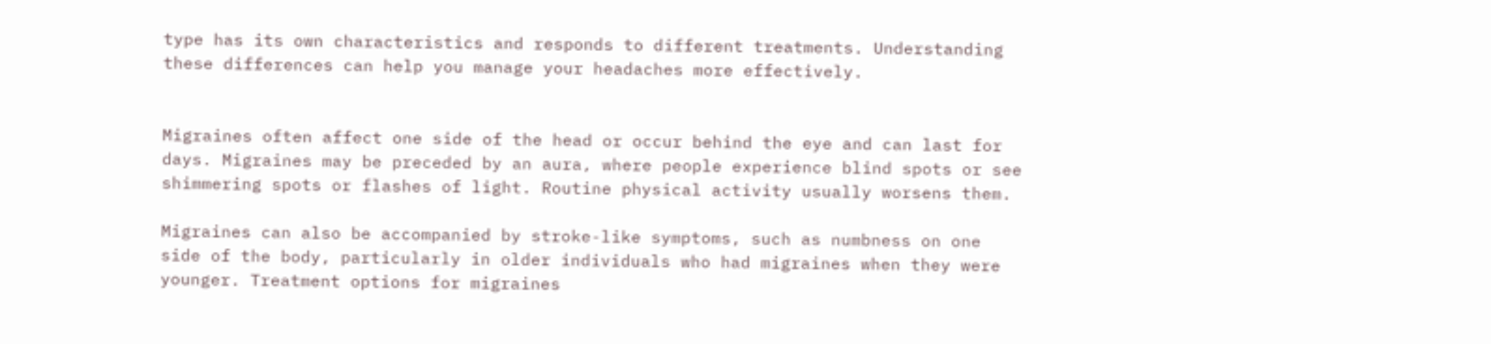type has its own characteristics and responds to different treatments. Understanding these differences can help you manage your headaches more effectively.


Migraines often affect one side of the head or occur behind the eye and can last for days. Migraines may be preceded by an aura, where people experience blind spots or see shimmering spots or flashes of light. Routine physical activity usually worsens them.

Migraines can also be accompanied by stroke-like symptoms, such as numbness on one side of the body, particularly in older individuals who had migraines when they were younger. Treatment options for migraines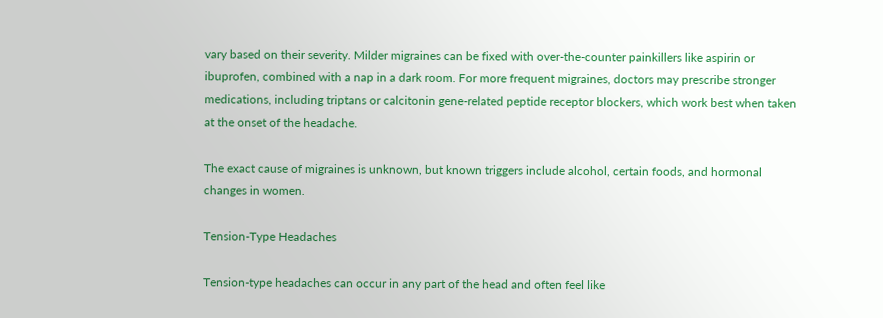vary based on their severity. Milder migraines can be fixed with over-the-counter painkillers like aspirin or ibuprofen, combined with a nap in a dark room. For more frequent migraines, doctors may prescribe stronger medications, including triptans or calcitonin gene-related peptide receptor blockers, which work best when taken at the onset of the headache.

The exact cause of migraines is unknown, but known triggers include alcohol, certain foods, and hormonal changes in women.

Tension-Type Headaches

Tension-type headaches can occur in any part of the head and often feel like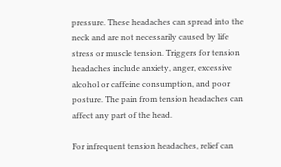pressure. These headaches can spread into the neck and are not necessarily caused by life stress or muscle tension. Triggers for tension headaches include anxiety, anger, excessive alcohol or caffeine consumption, and poor posture. The pain from tension headaches can affect any part of the head.

For infrequent tension headaches, relief can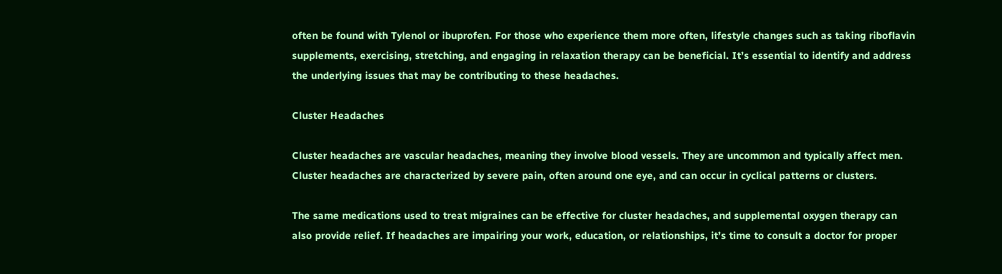often be found with Tylenol or ibuprofen. For those who experience them more often, lifestyle changes such as taking riboflavin supplements, exercising, stretching, and engaging in relaxation therapy can be beneficial. It’s essential to identify and address the underlying issues that may be contributing to these headaches.

Cluster Headaches

Cluster headaches are vascular headaches, meaning they involve blood vessels. They are uncommon and typically affect men. Cluster headaches are characterized by severe pain, often around one eye, and can occur in cyclical patterns or clusters.

The same medications used to treat migraines can be effective for cluster headaches, and supplemental oxygen therapy can also provide relief. If headaches are impairing your work, education, or relationships, it’s time to consult a doctor for proper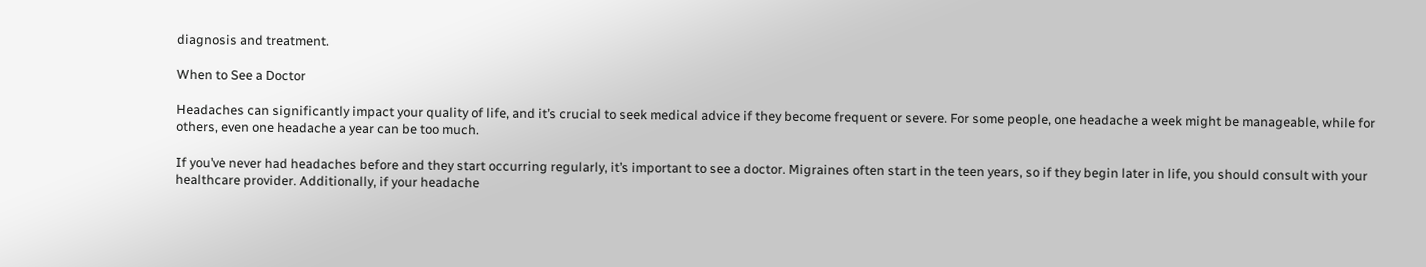diagnosis and treatment.

When to See a Doctor

Headaches can significantly impact your quality of life, and it’s crucial to seek medical advice if they become frequent or severe. For some people, one headache a week might be manageable, while for others, even one headache a year can be too much.

If you’ve never had headaches before and they start occurring regularly, it’s important to see a doctor. Migraines often start in the teen years, so if they begin later in life, you should consult with your healthcare provider. Additionally, if your headache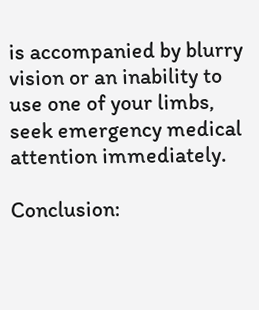is accompanied by blurry vision or an inability to use one of your limbs, seek emergency medical attention immediately.

Conclusion: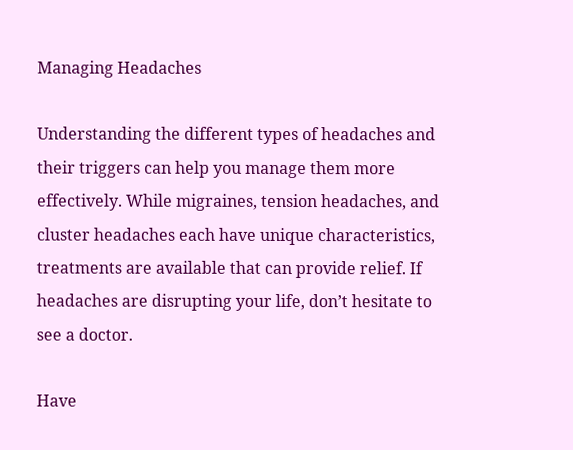Managing Headaches

Understanding the different types of headaches and their triggers can help you manage them more effectively. While migraines, tension headaches, and cluster headaches each have unique characteristics, treatments are available that can provide relief. If headaches are disrupting your life, don’t hesitate to see a doctor.

Have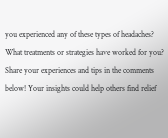you experienced any of these types of headaches? What treatments or strategies have worked for you? Share your experiences and tips in the comments below! Your insights could help others find relief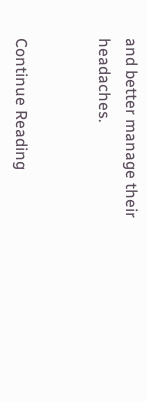and better manage their headaches.


Continue Reading